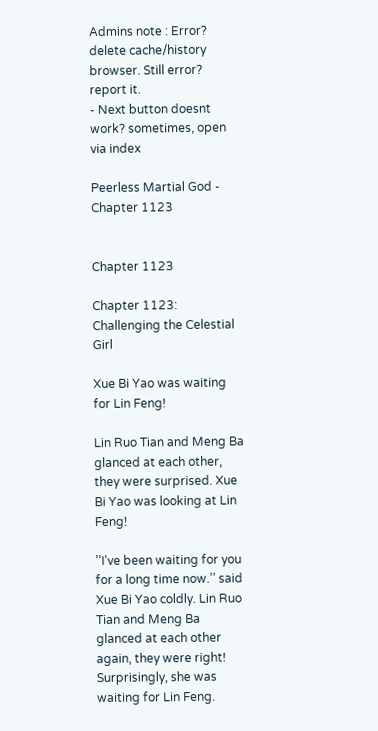Admins note : Error? delete cache/history browser. Still error? report it.
- Next button doesnt work? sometimes, open via index

Peerless Martial God - Chapter 1123


Chapter 1123

Chapter 1123: Challenging the Celestial Girl

Xue Bi Yao was waiting for Lin Feng!

Lin Ruo Tian and Meng Ba glanced at each other, they were surprised. Xue Bi Yao was looking at Lin Feng!

’’I've been waiting for you for a long time now.’’ said Xue Bi Yao coldly. Lin Ruo Tian and Meng Ba glanced at each other again, they were right! Surprisingly, she was waiting for Lin Feng.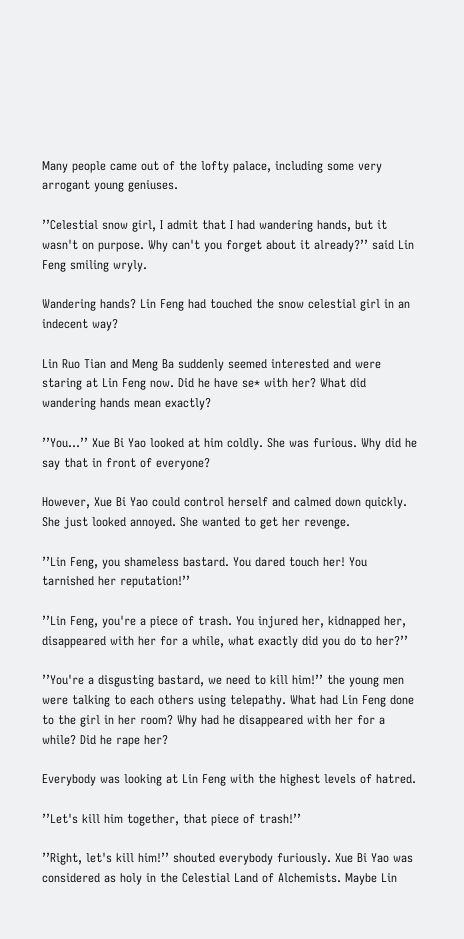Many people came out of the lofty palace, including some very arrogant young geniuses.

’’Celestial snow girl, I admit that I had wandering hands, but it wasn't on purpose. Why can't you forget about it already?’’ said Lin Feng smiling wryly.

Wandering hands? Lin Feng had touched the snow celestial girl in an indecent way?

Lin Ruo Tian and Meng Ba suddenly seemed interested and were staring at Lin Feng now. Did he have se* with her? What did wandering hands mean exactly?

’’You...’’ Xue Bi Yao looked at him coldly. She was furious. Why did he say that in front of everyone?

However, Xue Bi Yao could control herself and calmed down quickly. She just looked annoyed. She wanted to get her revenge.

’’Lin Feng, you shameless bastard. You dared touch her! You tarnished her reputation!’’

’’Lin Feng, you're a piece of trash. You injured her, kidnapped her, disappeared with her for a while, what exactly did you do to her?’’

’’You're a disgusting bastard, we need to kill him!’’ the young men were talking to each others using telepathy. What had Lin Feng done to the girl in her room? Why had he disappeared with her for a while? Did he rape her?

Everybody was looking at Lin Feng with the highest levels of hatred.

’’Let's kill him together, that piece of trash!’’

’’Right, let's kill him!’’ shouted everybody furiously. Xue Bi Yao was considered as holy in the Celestial Land of Alchemists. Maybe Lin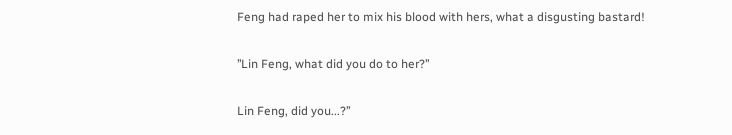Feng had raped her to mix his blood with hers, what a disgusting bastard!

’’Lin Feng, what did you do to her?’’

Lin Feng, did you...?’’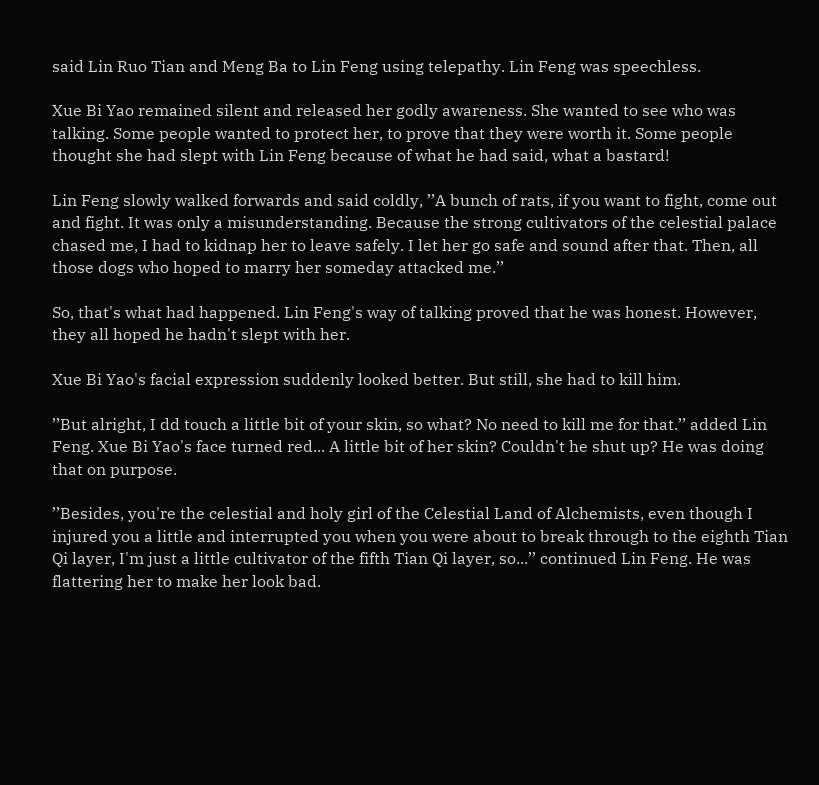said Lin Ruo Tian and Meng Ba to Lin Feng using telepathy. Lin Feng was speechless.

Xue Bi Yao remained silent and released her godly awareness. She wanted to see who was talking. Some people wanted to protect her, to prove that they were worth it. Some people thought she had slept with Lin Feng because of what he had said, what a bastard!

Lin Feng slowly walked forwards and said coldly, ’’A bunch of rats, if you want to fight, come out and fight. It was only a misunderstanding. Because the strong cultivators of the celestial palace chased me, I had to kidnap her to leave safely. I let her go safe and sound after that. Then, all those dogs who hoped to marry her someday attacked me.’’

So, that's what had happened. Lin Feng's way of talking proved that he was honest. However, they all hoped he hadn't slept with her.

Xue Bi Yao's facial expression suddenly looked better. But still, she had to kill him.

’’But alright, I dd touch a little bit of your skin, so what? No need to kill me for that.’’ added Lin Feng. Xue Bi Yao's face turned red... A little bit of her skin? Couldn't he shut up? He was doing that on purpose.

’’Besides, you're the celestial and holy girl of the Celestial Land of Alchemists, even though I injured you a little and interrupted you when you were about to break through to the eighth Tian Qi layer, I'm just a little cultivator of the fifth Tian Qi layer, so...’’ continued Lin Feng. He was flattering her to make her look bad.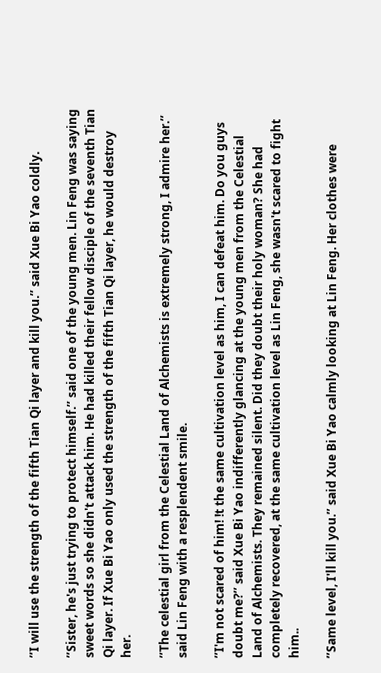’’I will use the strength of the fifth Tian Qi layer and kill you.’’ said Xue Bi Yao coldly.

’’Sister, he's just trying to protect himself.’’ said one of the young men. Lin Feng was saying sweet words so she didn't attack him. He had killed their fellow disciple of the seventh Tian Qi layer. If Xue Bi Yao only used the strength of the fifth Tian Qi layer, he would destroy her.

’’The celestial girl from the Celestial Land of Alchemists is extremely strong, I admire her.’’ said Lin Feng with a resplendent smile.

’’I'm not scared of him! !t the same cultivation level as him, I can defeat him. Do you guys doubt me?’’ said Xue Bi Yao indifferently glancing at the young men from the Celestial Land of Alchemists. They remained silent. Did they doubt their holy woman? She had completely recovered, at the same cultivation level as Lin Feng, she wasn't scared to fight him..

’’Same level, I'll kill you.’’ said Xue Bi Yao calmly looking at Lin Feng. Her clothes were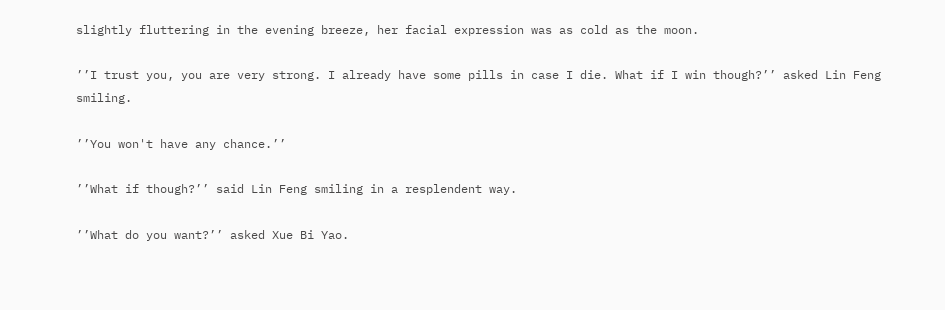slightly fluttering in the evening breeze, her facial expression was as cold as the moon.

’’I trust you, you are very strong. I already have some pills in case I die. What if I win though?’’ asked Lin Feng smiling.

’’You won't have any chance.’’

’’What if though?’’ said Lin Feng smiling in a resplendent way.

’’What do you want?’’ asked Xue Bi Yao.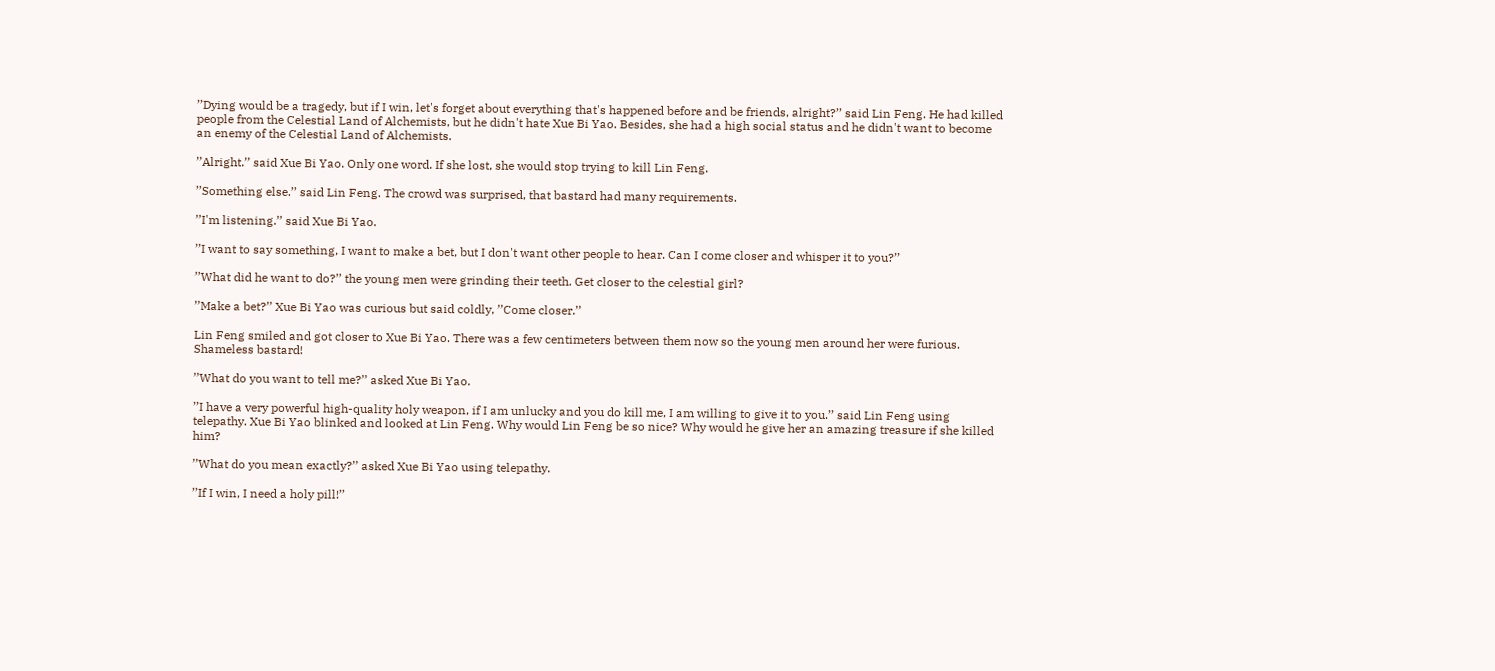’’Dying would be a tragedy, but if I win, let's forget about everything that's happened before and be friends, alright?’’ said Lin Feng. He had killed people from the Celestial Land of Alchemists, but he didn't hate Xue Bi Yao. Besides, she had a high social status and he didn't want to become an enemy of the Celestial Land of Alchemists.

’’Alright.’’ said Xue Bi Yao. Only one word. If she lost, she would stop trying to kill Lin Feng.

’’Something else.’’ said Lin Feng. The crowd was surprised, that bastard had many requirements.

’’I'm listening.’’ said Xue Bi Yao.

’’I want to say something, I want to make a bet, but I don't want other people to hear. Can I come closer and whisper it to you?’’

’’What did he want to do?’’ the young men were grinding their teeth. Get closer to the celestial girl?

’’Make a bet?’’ Xue Bi Yao was curious but said coldly, ’’Come closer.’’

Lin Feng smiled and got closer to Xue Bi Yao. There was a few centimeters between them now so the young men around her were furious. Shameless bastard!

’’What do you want to tell me?’’ asked Xue Bi Yao.

’’I have a very powerful high-quality holy weapon, if I am unlucky and you do kill me, I am willing to give it to you.’’ said Lin Feng using telepathy. Xue Bi Yao blinked and looked at Lin Feng. Why would Lin Feng be so nice? Why would he give her an amazing treasure if she killed him?

’’What do you mean exactly?’’ asked Xue Bi Yao using telepathy.

’’If I win, I need a holy pill!’’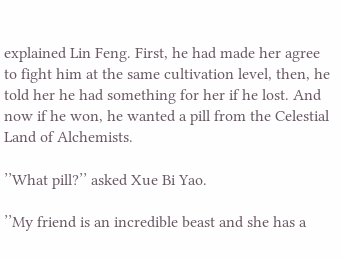explained Lin Feng. First, he had made her agree to fight him at the same cultivation level, then, he told her he had something for her if he lost. And now if he won, he wanted a pill from the Celestial Land of Alchemists.

’’What pill?’’ asked Xue Bi Yao.

’’My friend is an incredible beast and she has a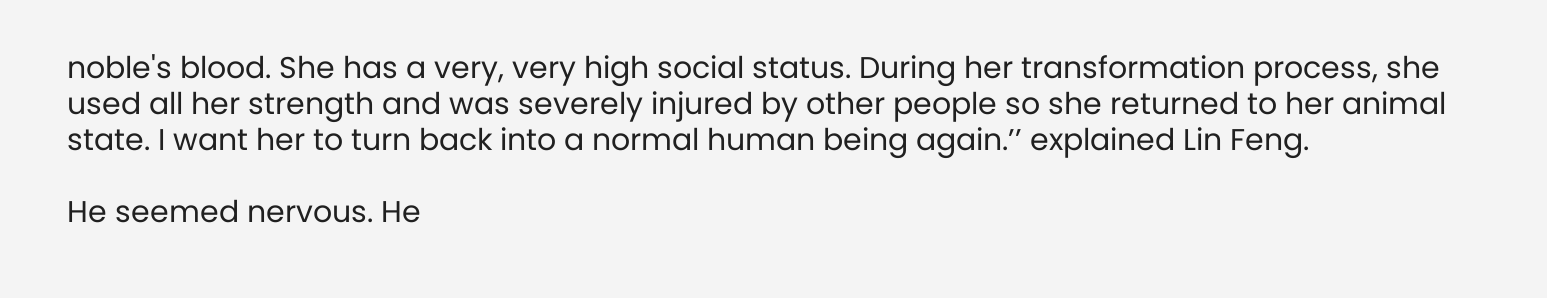noble's blood. She has a very, very high social status. During her transformation process, she used all her strength and was severely injured by other people so she returned to her animal state. I want her to turn back into a normal human being again.’’ explained Lin Feng.

He seemed nervous. He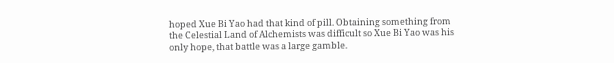hoped Xue Bi Yao had that kind of pill. Obtaining something from the Celestial Land of Alchemists was difficult so Xue Bi Yao was his only hope, that battle was a large gamble.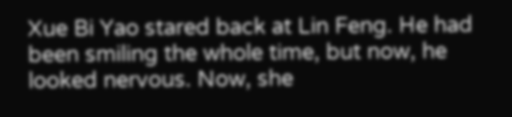Xue Bi Yao stared back at Lin Feng. He had been smiling the whole time, but now, he looked nervous. Now, she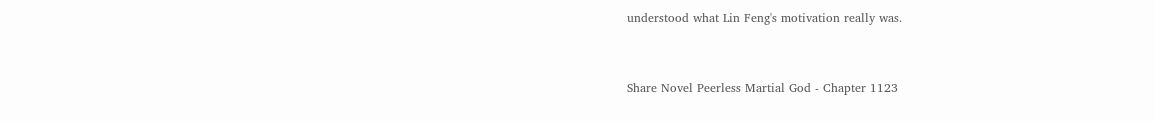understood what Lin Feng's motivation really was.


Share Novel Peerless Martial God - Chapter 1123